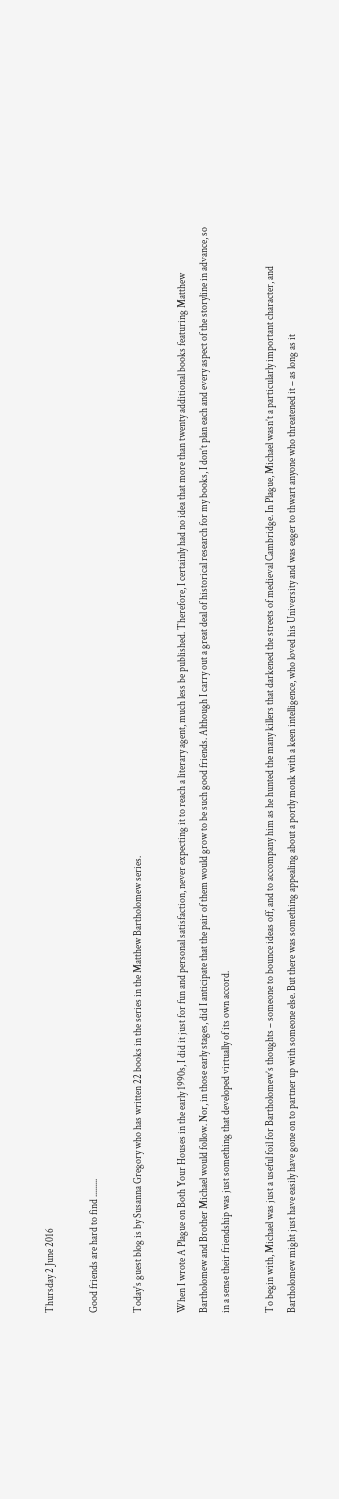Thursday 2 June 2016

Good friends are hard to find .........

Today's guest blog is by Susanna Gregory who has written 22 books in the series in the Matthew Bartholomew series.

When I wrote A Plague on Both Your Houses in the early 1990s, I did it just for fun and personal satisfaction, never expecting it to reach a literary agent, much less be published. Therefore, I certainly had no idea that more than twenty additional books featuring Matthew Bartholomew and Brother Michael would follow. Nor, in those early stages, did I anticipate that the pair of them would grow to be such good friends. Although I carry out a great deal of historical research for my books, I don’t plan each and every aspect of the storyline in advance, so in a sense their friendship was just something that developed virtually of its own accord.

To begin with, Michael was just a useful foil for Bartholomew’s thoughts – someone to bounce ideas off, and to accompany him as he hunted the many killers that darkened the streets of medieval Cambridge. In Plague, Michael wasn’t a particularly important character, and Bartholomew might just have easily have gone on to partner up with someone else. But there was something appealing about a portly monk with a keen intelligence, who loved his University and was eager to thwart anyone who threatened it – as long as it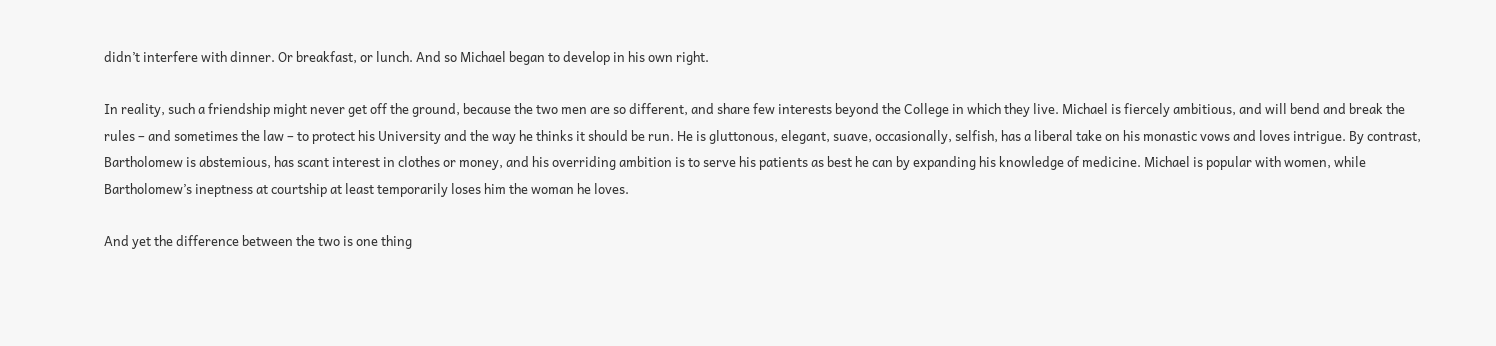didn’t interfere with dinner. Or breakfast, or lunch. And so Michael began to develop in his own right.

In reality, such a friendship might never get off the ground, because the two men are so different, and share few interests beyond the College in which they live. Michael is fiercely ambitious, and will bend and break the rules – and sometimes the law – to protect his University and the way he thinks it should be run. He is gluttonous, elegant, suave, occasionally, selfish, has a liberal take on his monastic vows and loves intrigue. By contrast, Bartholomew is abstemious, has scant interest in clothes or money, and his overriding ambition is to serve his patients as best he can by expanding his knowledge of medicine. Michael is popular with women, while Bartholomew’s ineptness at courtship at least temporarily loses him the woman he loves.

And yet the difference between the two is one thing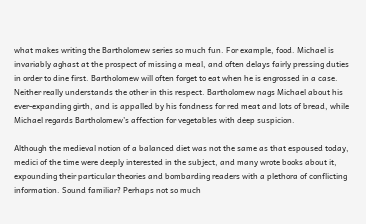what makes writing the Bartholomew series so much fun. For example, food. Michael is invariably aghast at the prospect of missing a meal, and often delays fairly pressing duties in order to dine first. Bartholomew will often forget to eat when he is engrossed in a case. Neither really understands the other in this respect. Bartholomew nags Michael about his ever-expanding girth, and is appalled by his fondness for red meat and lots of bread, while Michael regards Bartholomew’s affection for vegetables with deep suspicion.

Although the medieval notion of a balanced diet was not the same as that espoused today, medici of the time were deeply interested in the subject, and many wrote books about it, expounding their particular theories and bombarding readers with a plethora of conflicting information. Sound familiar? Perhaps not so much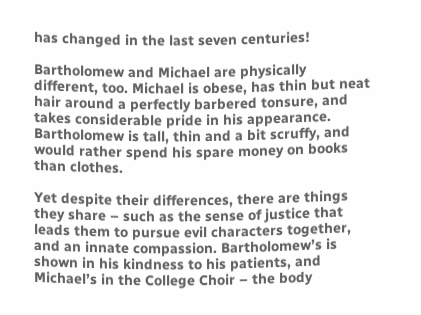has changed in the last seven centuries!

Bartholomew and Michael are physically different, too. Michael is obese, has thin but neat hair around a perfectly barbered tonsure, and takes considerable pride in his appearance. Bartholomew is tall, thin and a bit scruffy, and would rather spend his spare money on books than clothes.

Yet despite their differences, there are things they share – such as the sense of justice that leads them to pursue evil characters together, and an innate compassion. Bartholomew’s is shown in his kindness to his patients, and Michael’s in the College Choir – the body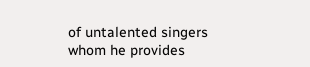of untalented singers whom he provides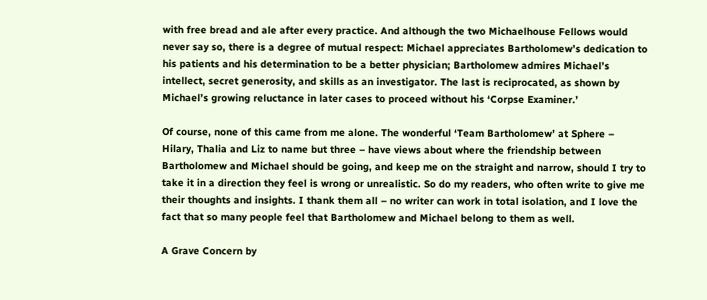with free bread and ale after every practice. And although the two Michaelhouse Fellows would never say so, there is a degree of mutual respect: Michael appreciates Bartholomew’s dedication to his patients and his determination to be a better physician; Bartholomew admires Michael’s intellect, secret generosity, and skills as an investigator. The last is reciprocated, as shown by Michael’s growing reluctance in later cases to proceed without his ‘Corpse Examiner.’

Of course, none of this came from me alone. The wonderful ‘Team Bartholomew’ at Sphere – Hilary, Thalia and Liz to name but three – have views about where the friendship between Bartholomew and Michael should be going, and keep me on the straight and narrow, should I try to take it in a direction they feel is wrong or unrealistic. So do my readers, who often write to give me their thoughts and insights. I thank them all – no writer can work in total isolation, and I love the fact that so many people feel that Bartholomew and Michael belong to them as well.

A Grave Concern by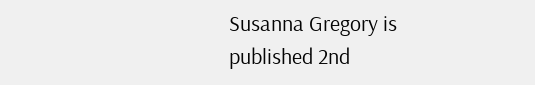Susanna Gregory is published 2nd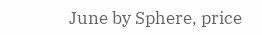June by Sphere, price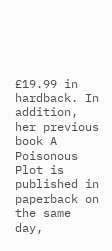£19.99 in hardback. In addition, her previous book A Poisonous Plot is published in paperback on the same day,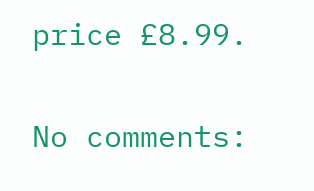price £8.99.

No comments: